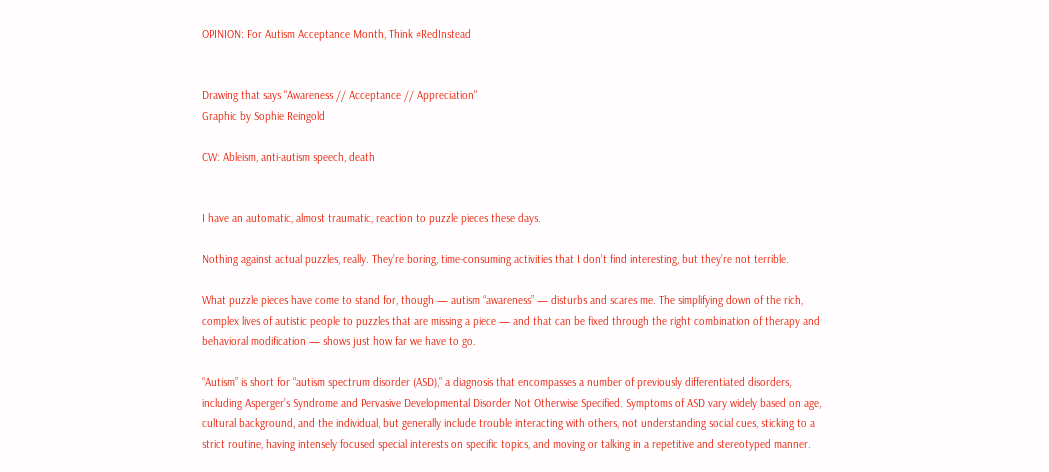OPINION: For Autism Acceptance Month, Think #RedInstead


Drawing that says "Awareness // Acceptance // Appreciation"
Graphic by Sophie Reingold

CW: Ableism, anti-autism speech, death


I have an automatic, almost traumatic, reaction to puzzle pieces these days.

Nothing against actual puzzles, really. They’re boring, time-consuming activities that I don’t find interesting, but they’re not terrible.

What puzzle pieces have come to stand for, though — autism “awareness” — disturbs and scares me. The simplifying down of the rich, complex lives of autistic people to puzzles that are missing a piece — and that can be fixed through the right combination of therapy and behavioral modification — shows just how far we have to go.

“Autism” is short for “autism spectrum disorder (ASD),” a diagnosis that encompasses a number of previously differentiated disorders, including Asperger’s Syndrome and Pervasive Developmental Disorder Not Otherwise Specified. Symptoms of ASD vary widely based on age, cultural background, and the individual, but generally include trouble interacting with others, not understanding social cues, sticking to a strict routine, having intensely focused special interests on specific topics, and moving or talking in a repetitive and stereotyped manner.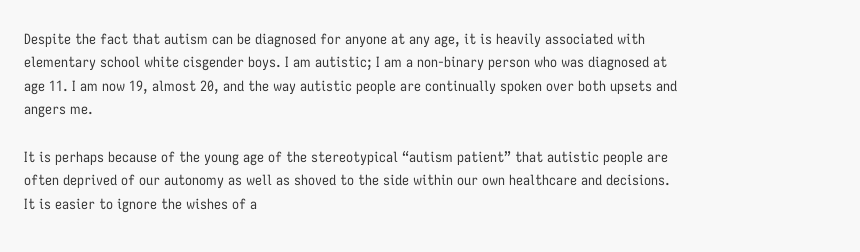Despite the fact that autism can be diagnosed for anyone at any age, it is heavily associated with elementary school white cisgender boys. I am autistic; I am a non-binary person who was diagnosed at age 11. I am now 19, almost 20, and the way autistic people are continually spoken over both upsets and angers me.

It is perhaps because of the young age of the stereotypical “autism patient” that autistic people are often deprived of our autonomy as well as shoved to the side within our own healthcare and decisions. It is easier to ignore the wishes of a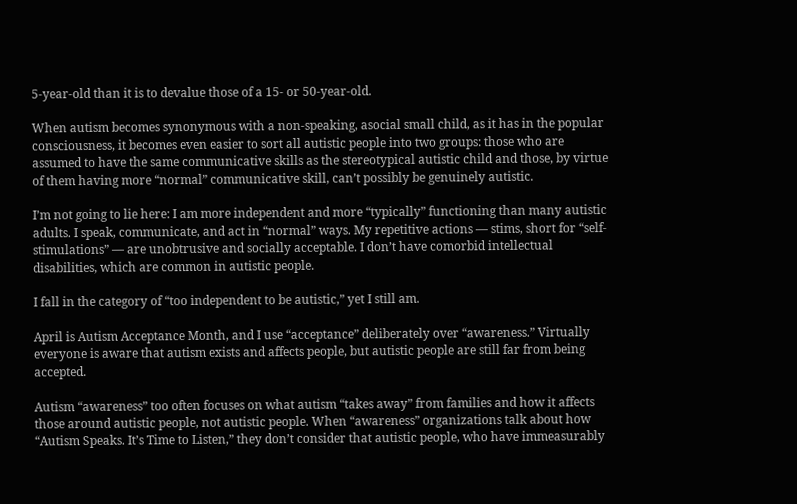5-year-old than it is to devalue those of a 15- or 50-year-old.

When autism becomes synonymous with a non-speaking, asocial small child, as it has in the popular consciousness, it becomes even easier to sort all autistic people into two groups: those who are assumed to have the same communicative skills as the stereotypical autistic child and those, by virtue of them having more “normal” communicative skill, can’t possibly be genuinely autistic.

I’m not going to lie here: I am more independent and more “typically” functioning than many autistic adults. I speak, communicate, and act in “normal” ways. My repetitive actions — stims, short for “self-stimulations” — are unobtrusive and socially acceptable. I don’t have comorbid intellectual disabilities, which are common in autistic people.

I fall in the category of “too independent to be autistic,” yet I still am.

April is Autism Acceptance Month, and I use “acceptance” deliberately over “awareness.” Virtually everyone is aware that autism exists and affects people, but autistic people are still far from being accepted.

Autism “awareness” too often focuses on what autism “takes away” from families and how it affects those around autistic people, not autistic people. When “awareness” organizations talk about how “Autism Speaks. It’s Time to Listen,” they don’t consider that autistic people, who have immeasurably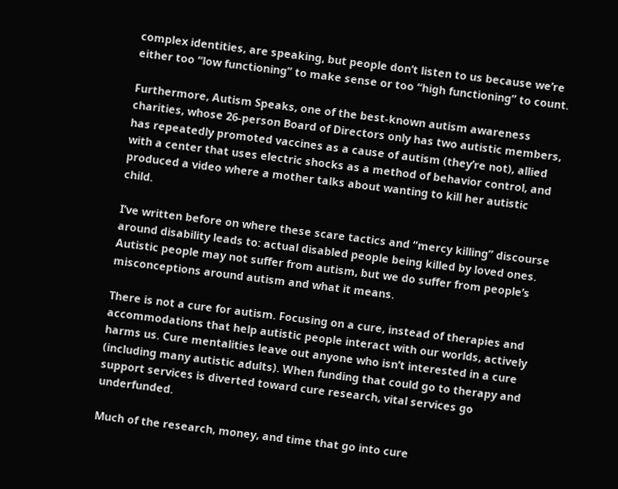complex identities, are speaking, but people don’t listen to us because we’re either too “low functioning” to make sense or too “high functioning” to count.

Furthermore, Autism Speaks, one of the best-known autism awareness charities, whose 26-person Board of Directors only has two autistic members, has repeatedly promoted vaccines as a cause of autism (they’re not), allied with a center that uses electric shocks as a method of behavior control, and produced a video where a mother talks about wanting to kill her autistic child.

I’ve written before on where these scare tactics and “mercy killing” discourse around disability leads to: actual disabled people being killed by loved ones. Autistic people may not suffer from autism, but we do suffer from people’s misconceptions around autism and what it means.

There is not a cure for autism. Focusing on a cure, instead of therapies and accommodations that help autistic people interact with our worlds, actively harms us. Cure mentalities leave out anyone who isn’t interested in a cure (including many autistic adults). When funding that could go to therapy and support services is diverted toward cure research, vital services go underfunded.

Much of the research, money, and time that go into cure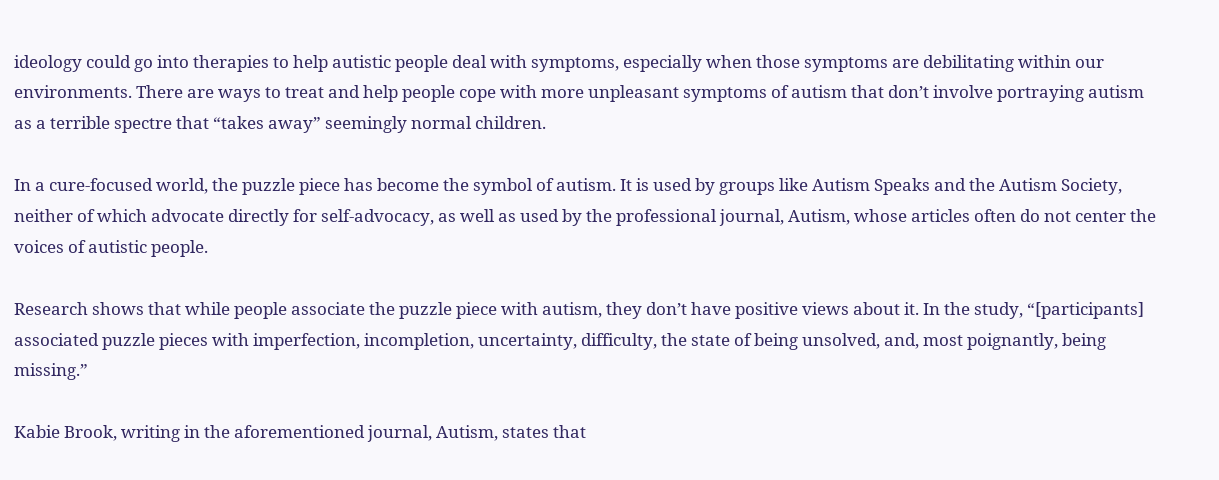ideology could go into therapies to help autistic people deal with symptoms, especially when those symptoms are debilitating within our environments. There are ways to treat and help people cope with more unpleasant symptoms of autism that don’t involve portraying autism as a terrible spectre that “takes away” seemingly normal children.

In a cure-focused world, the puzzle piece has become the symbol of autism. It is used by groups like Autism Speaks and the Autism Society, neither of which advocate directly for self-advocacy, as well as used by the professional journal, Autism, whose articles often do not center the voices of autistic people.

Research shows that while people associate the puzzle piece with autism, they don’t have positive views about it. In the study, “[participants] associated puzzle pieces with imperfection, incompletion, uncertainty, difficulty, the state of being unsolved, and, most poignantly, being missing.”

Kabie Brook, writing in the aforementioned journal, Autism, states that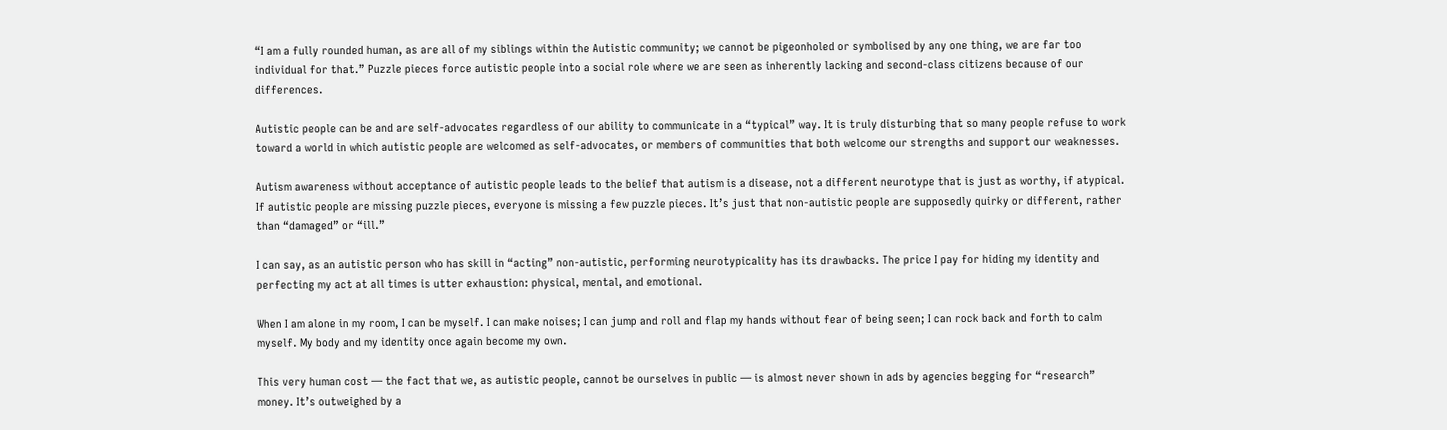“I am a fully rounded human, as are all of my siblings within the Autistic community; we cannot be pigeonholed or symbolised by any one thing, we are far too individual for that.” Puzzle pieces force autistic people into a social role where we are seen as inherently lacking and second-class citizens because of our differences.

Autistic people can be and are self-advocates regardless of our ability to communicate in a “typical” way. It is truly disturbing that so many people refuse to work toward a world in which autistic people are welcomed as self-advocates, or members of communities that both welcome our strengths and support our weaknesses.

Autism awareness without acceptance of autistic people leads to the belief that autism is a disease, not a different neurotype that is just as worthy, if atypical. If autistic people are missing puzzle pieces, everyone is missing a few puzzle pieces. It’s just that non-autistic people are supposedly quirky or different, rather than “damaged” or “ill.”

I can say, as an autistic person who has skill in “acting” non-autistic, performing neurotypicality has its drawbacks. The price I pay for hiding my identity and perfecting my act at all times is utter exhaustion: physical, mental, and emotional.

When I am alone in my room, I can be myself. I can make noises; I can jump and roll and flap my hands without fear of being seen; I can rock back and forth to calm myself. My body and my identity once again become my own.

This very human cost — the fact that we, as autistic people, cannot be ourselves in public — is almost never shown in ads by agencies begging for “research” money. It’s outweighed by a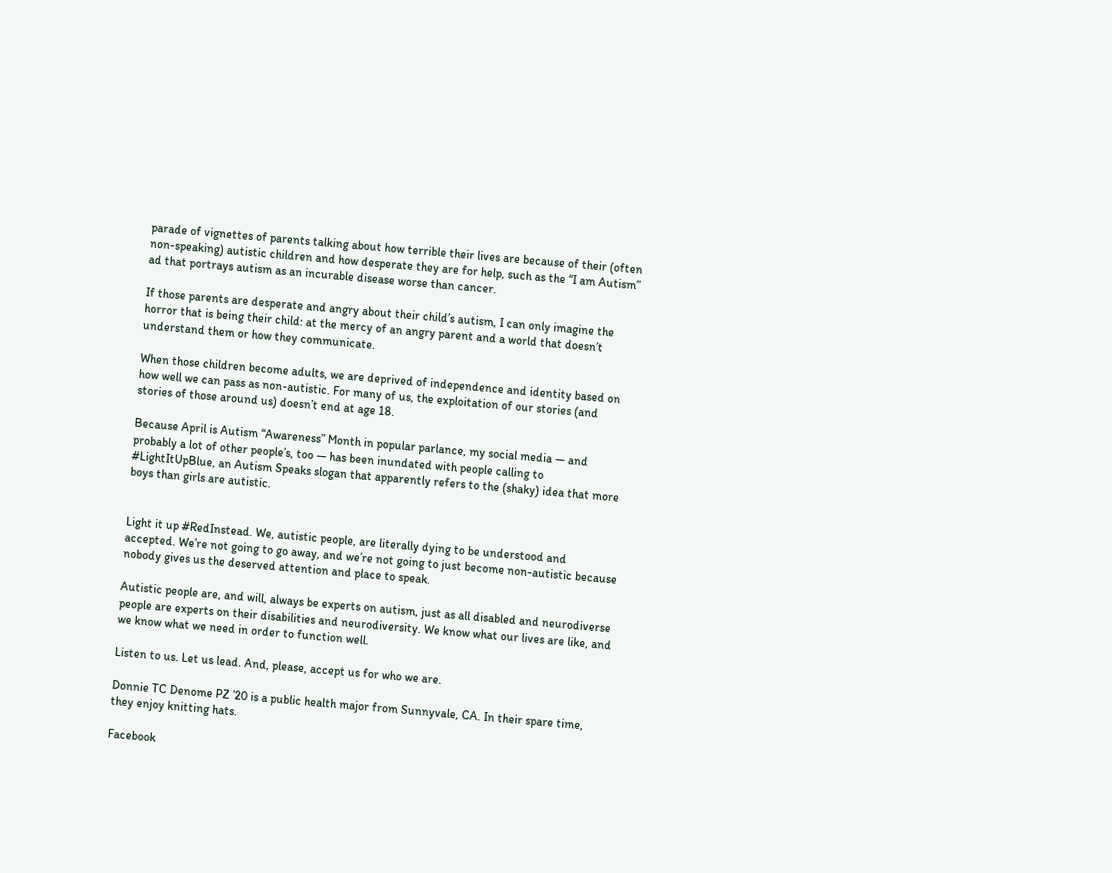parade of vignettes of parents talking about how terrible their lives are because of their (often non-speaking) autistic children and how desperate they are for help, such as the “I am Autism” ad that portrays autism as an incurable disease worse than cancer.

If those parents are desperate and angry about their child’s autism, I can only imagine the horror that is being their child: at the mercy of an angry parent and a world that doesn’t understand them or how they communicate.

When those children become adults, we are deprived of independence and identity based on how well we can pass as non-autistic. For many of us, the exploitation of our stories (and stories of those around us) doesn’t end at age 18.

Because April is Autism “Awareness” Month in popular parlance, my social media — and probably a lot of other people’s, too — has been inundated with people calling to #LightItUpBlue, an Autism Speaks slogan that apparently refers to the (shaky) idea that more boys than girls are autistic.


Light it up #RedInstead. We, autistic people, are literally dying to be understood and accepted. We’re not going to go away, and we’re not going to just become non-autistic because nobody gives us the deserved attention and place to speak.

Autistic people are, and will, always be experts on autism, just as all disabled and neurodiverse people are experts on their disabilities and neurodiversity. We know what our lives are like, and we know what we need in order to function well.

Listen to us. Let us lead. And, please, accept us for who we are.

Donnie TC Denome PZ ’20 is a public health major from Sunnyvale, CA. In their spare time, they enjoy knitting hats.

Facebook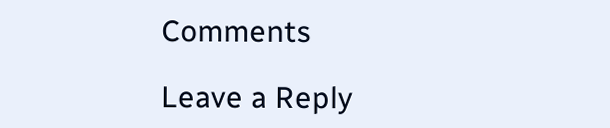Comments

Leave a Reply